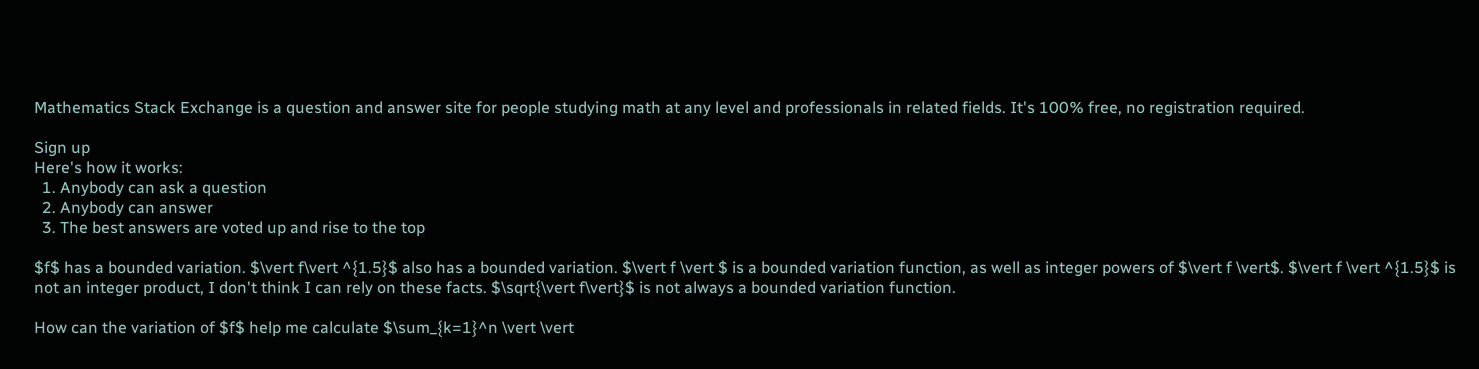Mathematics Stack Exchange is a question and answer site for people studying math at any level and professionals in related fields. It's 100% free, no registration required.

Sign up
Here's how it works:
  1. Anybody can ask a question
  2. Anybody can answer
  3. The best answers are voted up and rise to the top

$f$ has a bounded variation. $\vert f\vert ^{1.5}$ also has a bounded variation. $\vert f \vert $ is a bounded variation function, as well as integer powers of $\vert f \vert$. $\vert f \vert ^{1.5}$ is not an integer product, I don't think I can rely on these facts. $\sqrt{\vert f\vert}$ is not always a bounded variation function.

How can the variation of $f$ help me calculate $\sum_{k=1}^n \vert \vert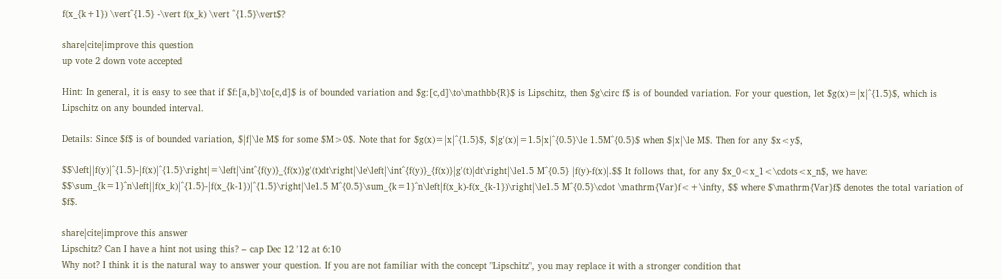f(x_{k+1}) \vert^{1.5} -\vert f(x_k) \vert ^{1.5}\vert$?

share|cite|improve this question
up vote 2 down vote accepted

Hint: In general, it is easy to see that if $f:[a,b]\to[c,d]$ is of bounded variation and $g:[c,d]\to\mathbb{R}$ is Lipschitz, then $g\circ f$ is of bounded variation. For your question, let $g(x)=|x|^{1.5}$, which is Lipschitz on any bounded interval.

Details: Since $f$ is of bounded variation, $|f|\le M$ for some $M>0$. Note that for $g(x)=|x|^{1.5}$, $|g'(x)|=1.5|x|^{0.5}\le 1.5M^{0.5}$ when $|x|\le M$. Then for any $x<y$,

$$\left||f(y)|^{1.5}-|f(x)|^{1.5}\right|=\left|\int^{f(y)}_{f(x)}g'(t)dt\right|\le\left|\int^{f(y)}_{f(x)}|g'(t)|dt\right|\le1.5 M^{0.5} |f(y)-f(x)|.$$ It follows that, for any $x_0<x_1<\cdots<x_n$, we have: $$\sum_{k=1}^n\left||f(x_k)|^{1.5}-|f(x_{k-1})|^{1.5}\right|\le1.5 M^{0.5}\sum_{k=1}^n\left|f(x_k)-f(x_{k-1})\right|\le1.5 M^{0.5}\cdot \mathrm{Var}f<+\infty, $$ where $\mathrm{Var}f$ denotes the total variation of $f$.

share|cite|improve this answer
Lipschitz? Can I have a hint not using this? – cap Dec 12 '12 at 6:10
Why not? I think it is the natural way to answer your question. If you are not familiar with the concept "Lipschitz", you may replace it with a stronger condition that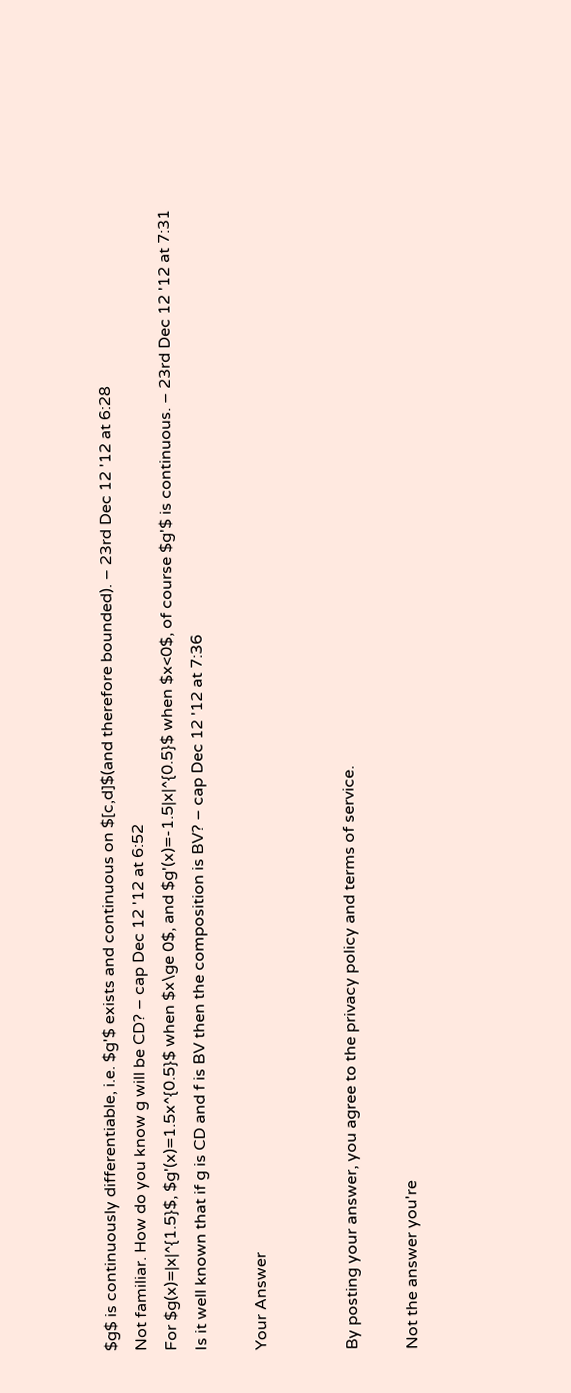$g$ is continuously differentiable, i.e. $g'$ exists and continuous on $[c,d]$(and therefore bounded). – 23rd Dec 12 '12 at 6:28
Not familiar. How do you know g will be CD? – cap Dec 12 '12 at 6:52
For $g(x)=|x|^{1.5}$, $g'(x)=1.5x^{0.5}$ when $x\ge 0$, and $g'(x)=-1.5|x|^{0.5}$ when $x<0$, of course $g'$ is continuous. – 23rd Dec 12 '12 at 7:31
Is it well known that if g is CD and f is BV then the composition is BV? – cap Dec 12 '12 at 7:36

Your Answer


By posting your answer, you agree to the privacy policy and terms of service.

Not the answer you're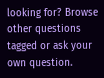looking for? Browse other questions tagged or ask your own question.